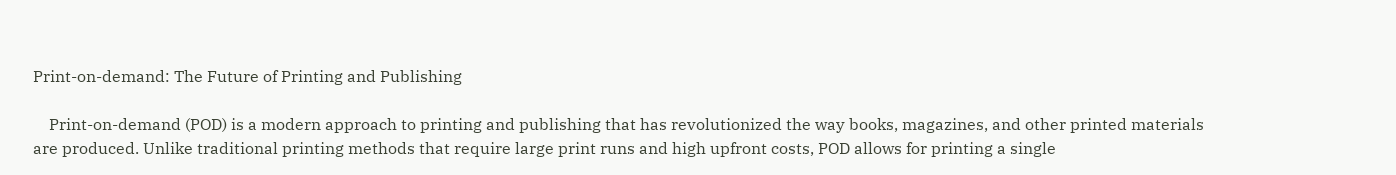Print-on-demand: The Future of Printing and Publishing

    Print-on-demand (POD) is a modern approach to printing and publishing that has revolutionized the way books, magazines, and other printed materials are produced. Unlike traditional printing methods that require large print runs and high upfront costs, POD allows for printing a single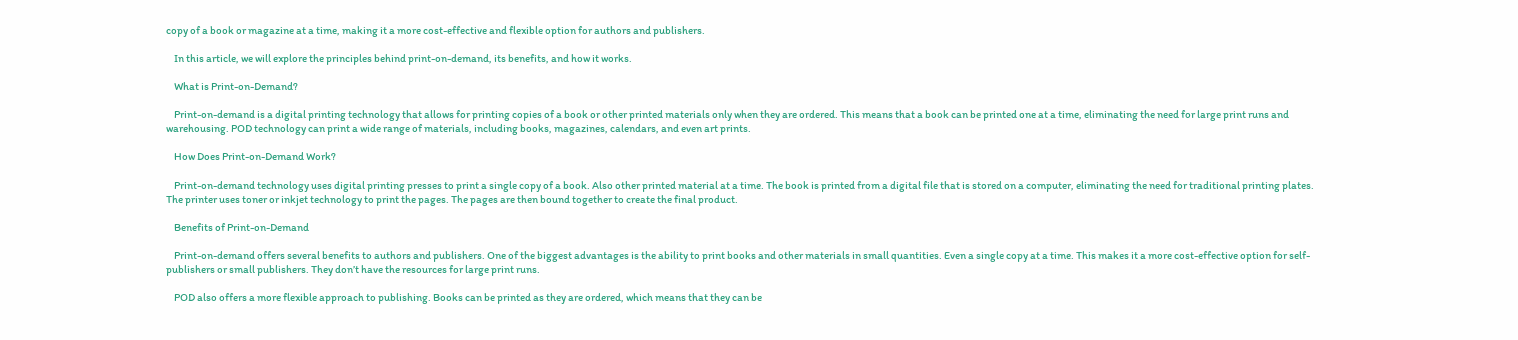copy of a book or magazine at a time, making it a more cost-effective and flexible option for authors and publishers.

    In this article, we will explore the principles behind print-on-demand, its benefits, and how it works.

    What is Print-on-Demand?

    Print-on-demand is a digital printing technology that allows for printing copies of a book or other printed materials only when they are ordered. This means that a book can be printed one at a time, eliminating the need for large print runs and warehousing. POD technology can print a wide range of materials, including books, magazines, calendars, and even art prints.

    How Does Print-on-Demand Work?

    Print-on-demand technology uses digital printing presses to print a single copy of a book. Also other printed material at a time. The book is printed from a digital file that is stored on a computer, eliminating the need for traditional printing plates. The printer uses toner or inkjet technology to print the pages. The pages are then bound together to create the final product.

    Benefits of Print-on-Demand

    Print-on-demand offers several benefits to authors and publishers. One of the biggest advantages is the ability to print books and other materials in small quantities. Even a single copy at a time. This makes it a more cost-effective option for self-publishers or small publishers. They don’t have the resources for large print runs.

    POD also offers a more flexible approach to publishing. Books can be printed as they are ordered, which means that they can be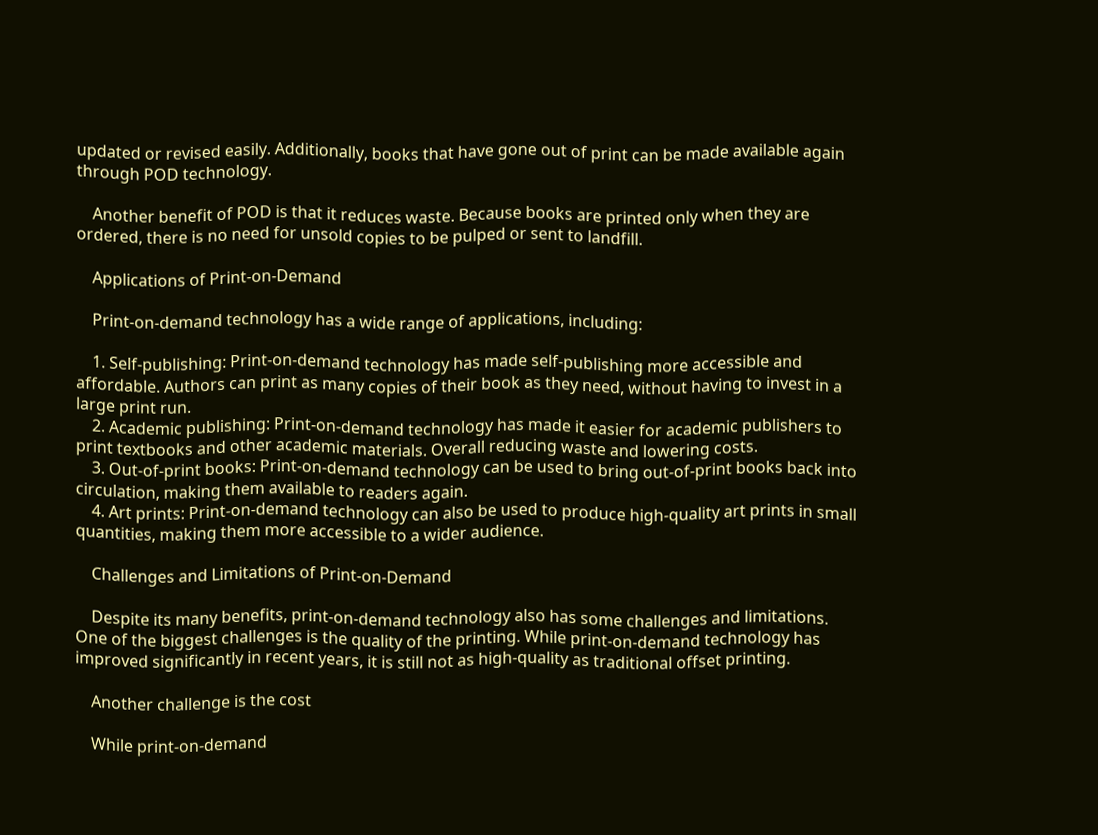updated or revised easily. Additionally, books that have gone out of print can be made available again through POD technology.

    Another benefit of POD is that it reduces waste. Because books are printed only when they are ordered, there is no need for unsold copies to be pulped or sent to landfill.

    Applications of Print-on-Demand

    Print-on-demand technology has a wide range of applications, including:

    1. Self-publishing: Print-on-demand technology has made self-publishing more accessible and affordable. Authors can print as many copies of their book as they need, without having to invest in a large print run.
    2. Academic publishing: Print-on-demand technology has made it easier for academic publishers to print textbooks and other academic materials. Overall reducing waste and lowering costs.
    3. Out-of-print books: Print-on-demand technology can be used to bring out-of-print books back into circulation, making them available to readers again.
    4. Art prints: Print-on-demand technology can also be used to produce high-quality art prints in small quantities, making them more accessible to a wider audience.

    Challenges and Limitations of Print-on-Demand

    Despite its many benefits, print-on-demand technology also has some challenges and limitations. One of the biggest challenges is the quality of the printing. While print-on-demand technology has improved significantly in recent years, it is still not as high-quality as traditional offset printing.

    Another challenge is the cost

    While print-on-demand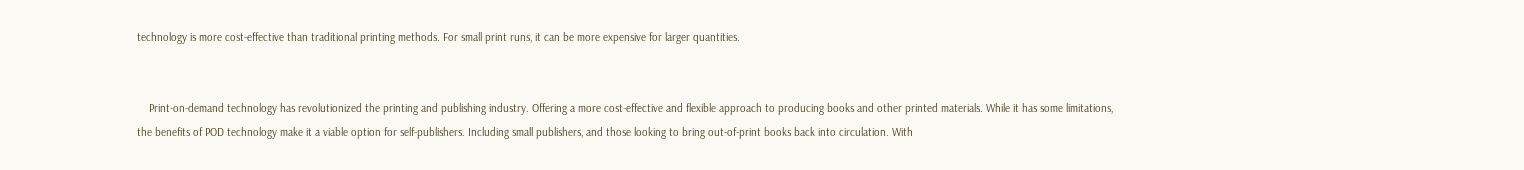technology is more cost-effective than traditional printing methods. For small print runs, it can be more expensive for larger quantities.


    Print-on-demand technology has revolutionized the printing and publishing industry. Offering a more cost-effective and flexible approach to producing books and other printed materials. While it has some limitations, the benefits of POD technology make it a viable option for self-publishers. Including small publishers, and those looking to bring out-of-print books back into circulation. With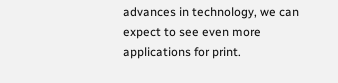advances in technology, we can expect to see even more applications for print.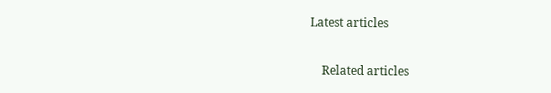Latest articles

    Related articles